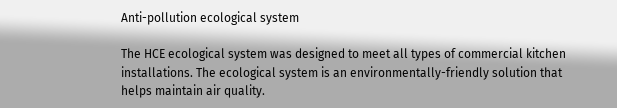Anti-pollution ecological system

The HCE ecological system was designed to meet all types of commercial kitchen installations. The ecological system is an environmentally-friendly solution that helps maintain air quality.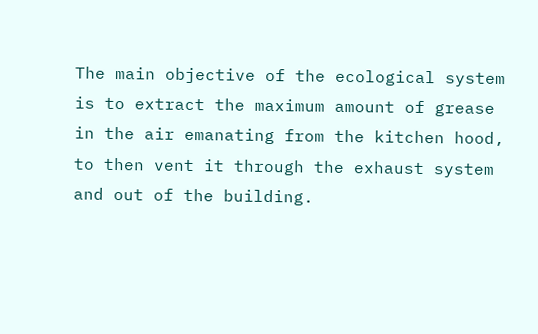The main objective of the ecological system is to extract the maximum amount of grease in the air emanating from the kitchen hood, to then vent it through the exhaust system and out of the building.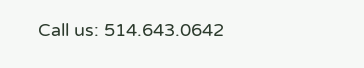Call us: 514.643.0642